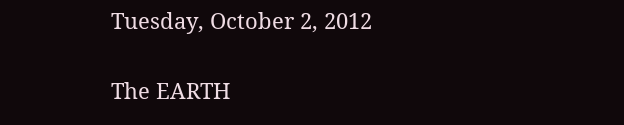Tuesday, October 2, 2012

The EARTH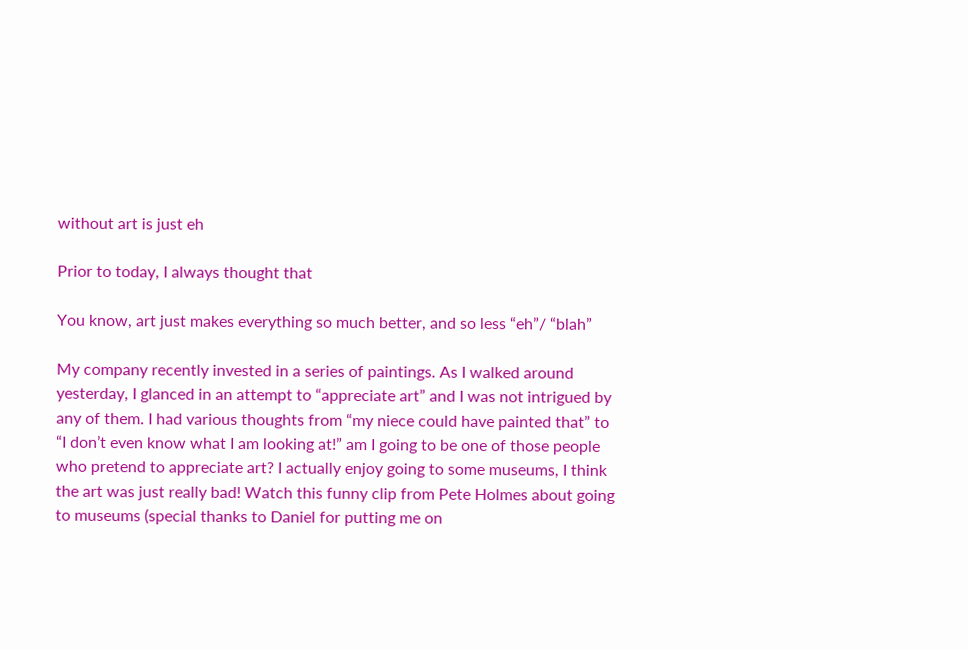without art is just eh

Prior to today, I always thought that

You know, art just makes everything so much better, and so less “eh”/ “blah”

My company recently invested in a series of paintings. As I walked around yesterday, I glanced in an attempt to “appreciate art” and I was not intrigued by any of them. I had various thoughts from “my niece could have painted that” to “I don’t even know what I am looking at!” am I going to be one of those people who pretend to appreciate art? I actually enjoy going to some museums, I think the art was just really bad! Watch this funny clip from Pete Holmes about going to museums (special thanks to Daniel for putting me on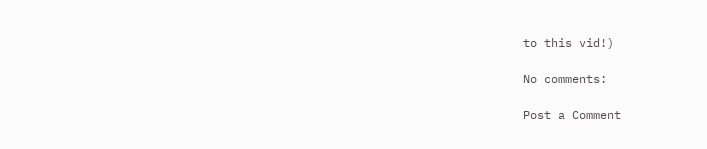to this vid!)

No comments:

Post a Comment